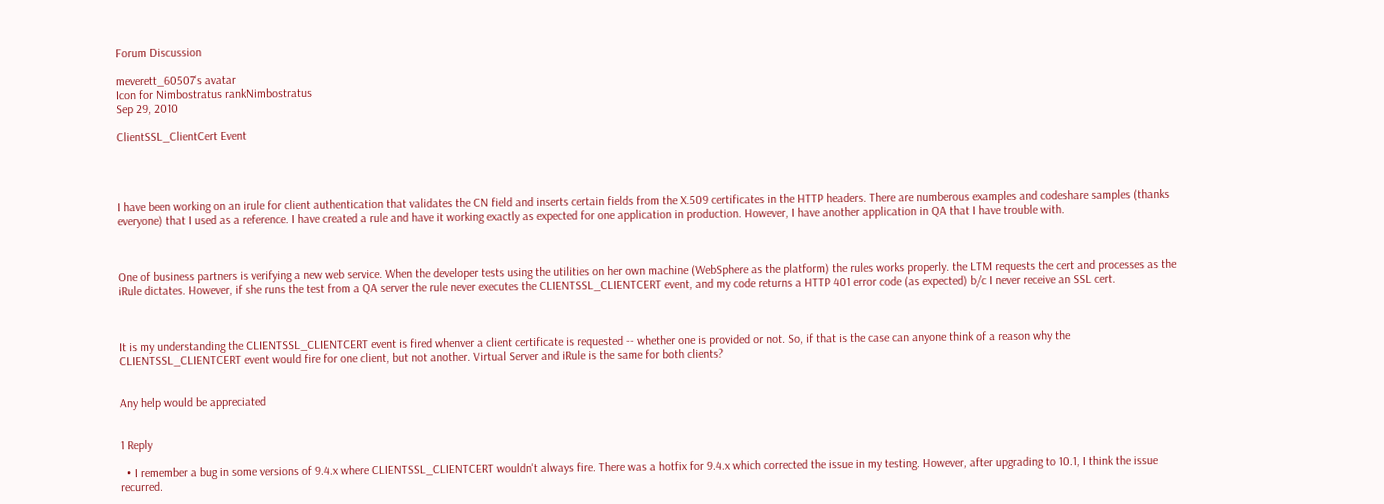Forum Discussion

meverett_60507's avatar
Icon for Nimbostratus rankNimbostratus
Sep 29, 2010

ClientSSL_ClientCert Event




I have been working on an irule for client authentication that validates the CN field and inserts certain fields from the X.509 certificates in the HTTP headers. There are numberous examples and codeshare samples (thanks everyone) that I used as a reference. I have created a rule and have it working exactly as expected for one application in production. However, I have another application in QA that I have trouble with.



One of business partners is verifying a new web service. When the developer tests using the utilities on her own machine (WebSphere as the platform) the rules works properly. the LTM requests the cert and processes as the iRule dictates. However, if she runs the test from a QA server the rule never executes the CLIENTSSL_CLIENTCERT event, and my code returns a HTTP 401 error code (as expected) b/c I never receive an SSL cert.



It is my understanding the CLIENTSSL_CLIENTCERT event is fired whenver a client certificate is requested -- whether one is provided or not. So, if that is the case can anyone think of a reason why the CLIENTSSL_CLIENTCERT event would fire for one client, but not another. Virtual Server and iRule is the same for both clients?


Any help would be appreciated


1 Reply

  • I remember a bug in some versions of 9.4.x where CLIENTSSL_CLIENTCERT wouldn't always fire. There was a hotfix for 9.4.x which corrected the issue in my testing. However, after upgrading to 10.1, I think the issue recurred.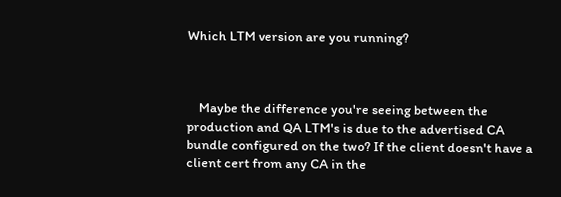Which LTM version are you running?



    Maybe the difference you're seeing between the production and QA LTM's is due to the advertised CA bundle configured on the two? If the client doesn't have a client cert from any CA in the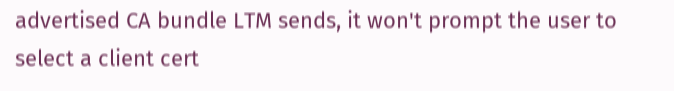advertised CA bundle LTM sends, it won't prompt the user to select a client cert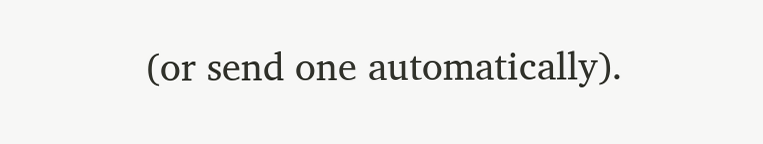(or send one automatically).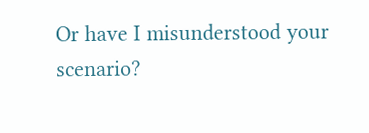Or have I misunderstood your scenario?